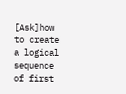[Ask]how to create a logical sequence of first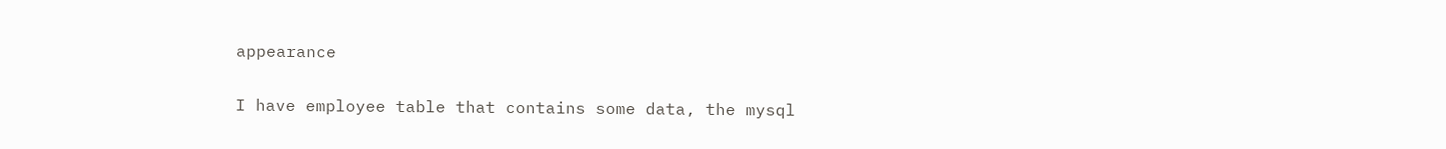appearance

I have employee table that contains some data, the mysql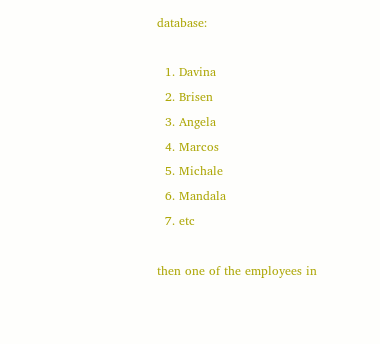database:

  1. Davina
  2. Brisen
  3. Angela
  4. Marcos
  5. Michale
  6. Mandala
  7. etc

then one of the employees in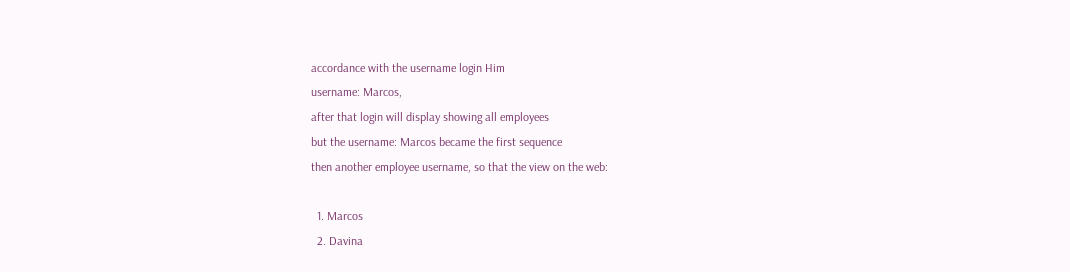accordance with the username login Him
username: Marcos,
after that login will display showing all employees
but the username: Marcos became the first sequence
then another employee username, so that the view on the web:

  1. Marcos
  2. Davina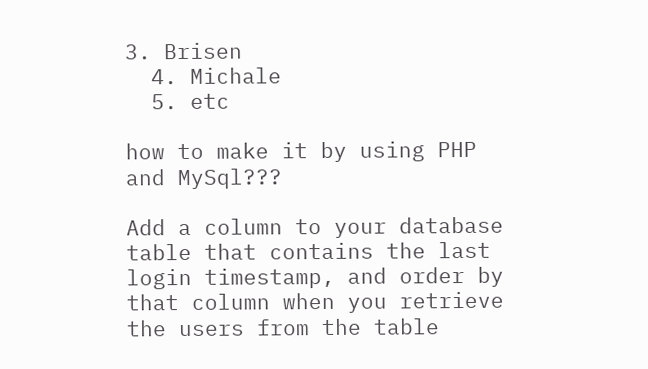3. Brisen
  4. Michale
  5. etc

how to make it by using PHP and MySql???

Add a column to your database table that contains the last login timestamp, and order by that column when you retrieve the users from the table